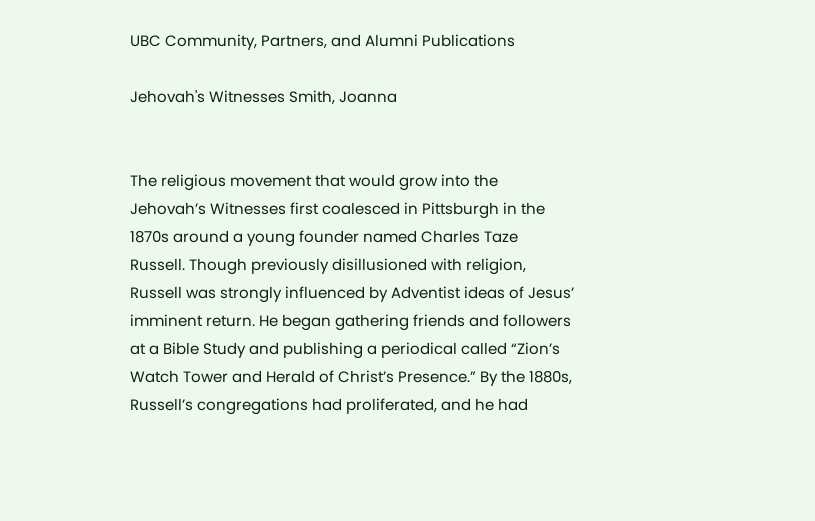UBC Community, Partners, and Alumni Publications

Jehovah's Witnesses Smith, Joanna


The religious movement that would grow into the Jehovah’s Witnesses first coalesced in Pittsburgh in the 1870s around a young founder named Charles Taze Russell. Though previously disillusioned with religion, Russell was strongly influenced by Adventist ideas of Jesus’ imminent return. He began gathering friends and followers at a Bible Study and publishing a periodical called “Zion’s Watch Tower and Herald of Christ’s Presence.” By the 1880s, Russell’s congregations had proliferated, and he had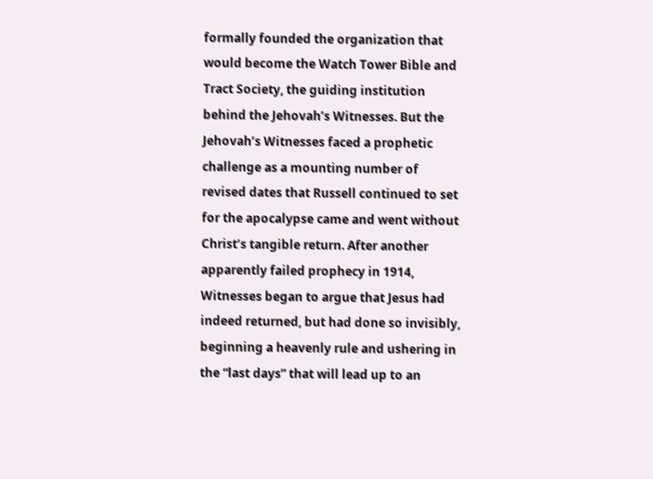formally founded the organization that would become the Watch Tower Bible and Tract Society, the guiding institution behind the Jehovah’s Witnesses. But the Jehovah’s Witnesses faced a prophetic challenge as a mounting number of revised dates that Russell continued to set for the apocalypse came and went without Christ’s tangible return. After another apparently failed prophecy in 1914, Witnesses began to argue that Jesus had indeed returned, but had done so invisibly, beginning a heavenly rule and ushering in the “last days” that will lead up to an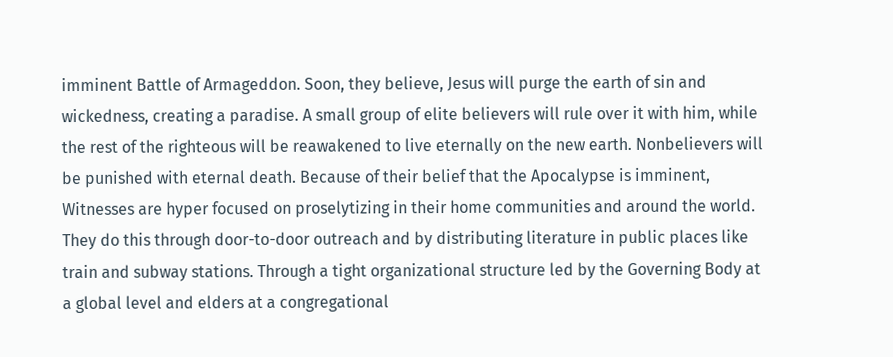imminent Battle of Armageddon. Soon, they believe, Jesus will purge the earth of sin and wickedness, creating a paradise. A small group of elite believers will rule over it with him, while the rest of the righteous will be reawakened to live eternally on the new earth. Nonbelievers will be punished with eternal death. Because of their belief that the Apocalypse is imminent, Witnesses are hyper focused on proselytizing in their home communities and around the world. They do this through door-to-door outreach and by distributing literature in public places like train and subway stations. Through a tight organizational structure led by the Governing Body at a global level and elders at a congregational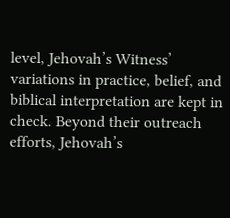level, Jehovah’s Witness’ variations in practice, belief, and biblical interpretation are kept in check. Beyond their outreach efforts, Jehovah’s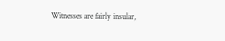Witnesses are fairly insular,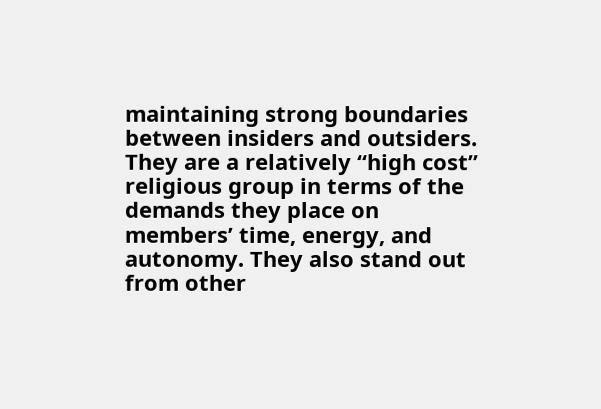maintaining strong boundaries between insiders and outsiders. They are a relatively “high cost” religious group in terms of the demands they place on members’ time, energy, and autonomy. They also stand out from other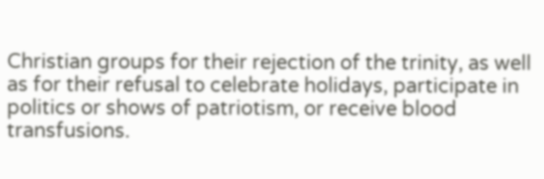Christian groups for their rejection of the trinity, as well as for their refusal to celebrate holidays, participate in politics or shows of patriotism, or receive blood transfusions.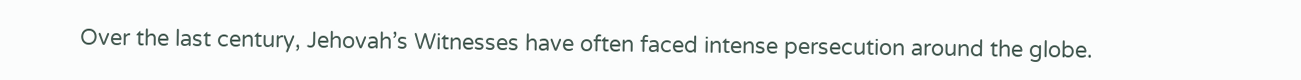Over the last century, Jehovah’s Witnesses have often faced intense persecution around the globe.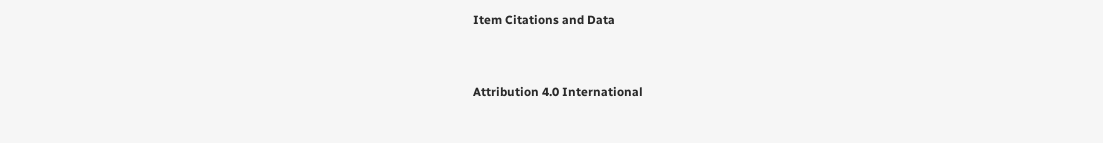Item Citations and Data


Attribution 4.0 International